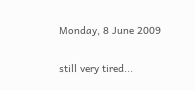Monday, 8 June 2009

still very tired...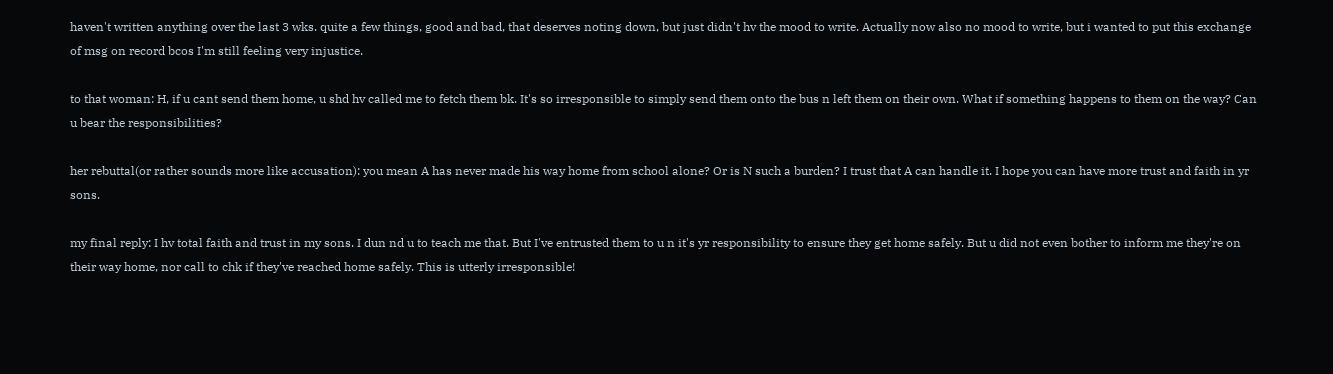haven't written anything over the last 3 wks. quite a few things, good and bad, that deserves noting down, but just didn't hv the mood to write. Actually now also no mood to write, but i wanted to put this exchange of msg on record bcos I'm still feeling very injustice.

to that woman: H, if u cant send them home, u shd hv called me to fetch them bk. It's so irresponsible to simply send them onto the bus n left them on their own. What if something happens to them on the way? Can u bear the responsibilities?

her rebuttal(or rather sounds more like accusation): you mean A has never made his way home from school alone? Or is N such a burden? I trust that A can handle it. I hope you can have more trust and faith in yr sons.

my final reply: I hv total faith and trust in my sons. I dun nd u to teach me that. But I've entrusted them to u n it's yr responsibility to ensure they get home safely. But u did not even bother to inform me they're on their way home, nor call to chk if they've reached home safely. This is utterly irresponsible!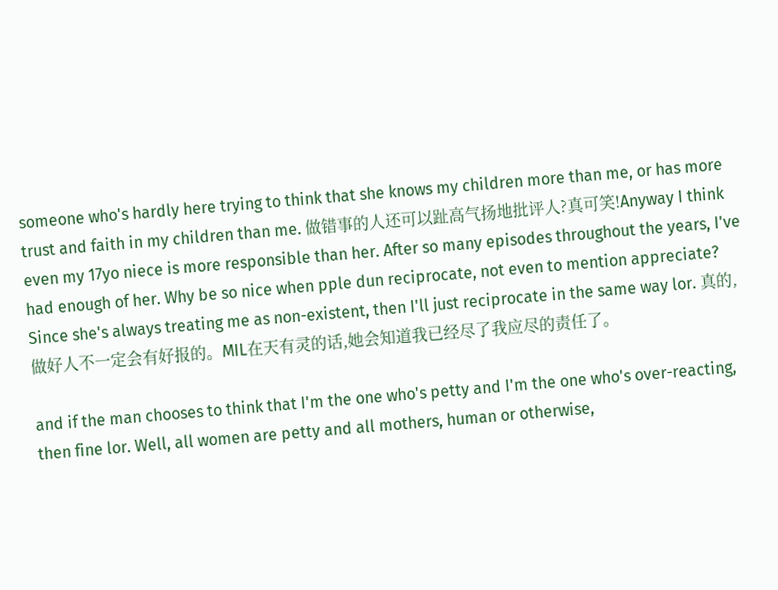someone who's hardly here trying to think that she knows my children more than me, or has more trust and faith in my children than me. 做错事的人还可以趾高气扬地批评人?真可笑!Anyway I think even my 17yo niece is more responsible than her. After so many episodes throughout the years, I've had enough of her. Why be so nice when pple dun reciprocate, not even to mention appreciate? Since she's always treating me as non-existent, then I'll just reciprocate in the same way lor. 真的,做好人不一定会有好报的。MIL在天有灵的话,她会知道我已经尽了我应尽的责任了。

and if the man chooses to think that I'm the one who's petty and I'm the one who's over-reacting, then fine lor. Well, all women are petty and all mothers, human or otherwise,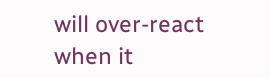will over-react when it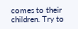comes to their children. Try to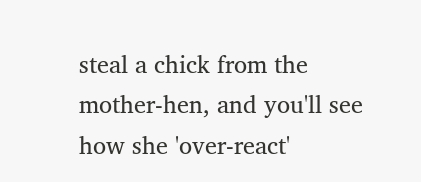steal a chick from the mother-hen, and you'll see how she 'over-react'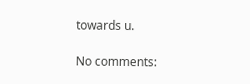towards u.

No comments: